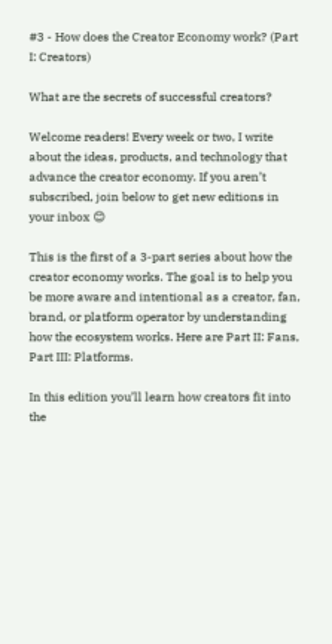#3 - How does the Creator Economy work? (Part I: Creators)

What are the secrets of successful creators?

Welcome readers! Every week or two, I write about the ideas, products, and technology that advance the creator economy. If you aren’t subscribed, join below to get new editions in your inbox 😊

This is the first of a 3-part series about how the creator economy works. The goal is to help you be more aware and intentional as a creator, fan, brand, or platform operator by understanding how the ecosystem works. Here are Part II: Fans, Part III: Platforms.

In this edition you’ll learn how creators fit into the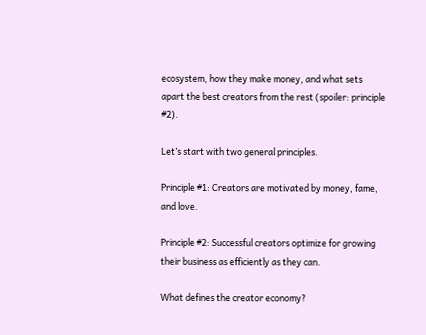ecosystem, how they make money, and what sets apart the best creators from the rest (spoiler: principle #2).

Let’s start with two general principles.

Principle #1: Creators are motivated by money, fame, and love.

Principle #2: Successful creators optimize for growing their business as efficiently as they can.

What defines the creator economy?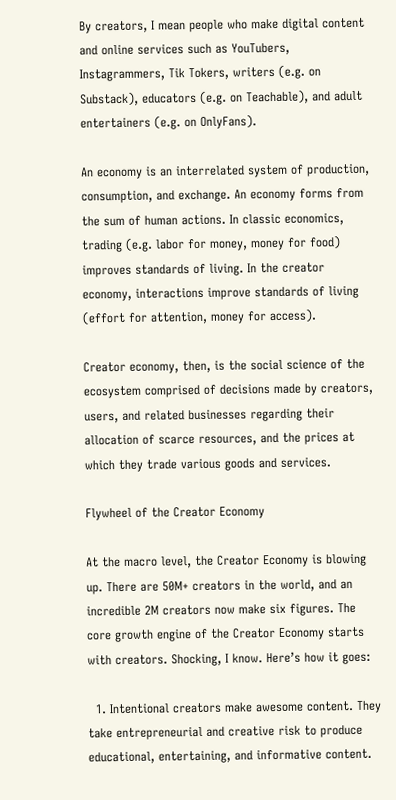By creators, I mean people who make digital content and online services such as YouTubers, Instagrammers, Tik Tokers, writers (e.g. on Substack), educators (e.g. on Teachable), and adult entertainers (e.g. on OnlyFans).

An economy is an interrelated system of production, consumption, and exchange. An economy forms from the sum of human actions. In classic economics, trading (e.g. labor for money, money for food) improves standards of living. In the creator economy, interactions improve standards of living (effort for attention, money for access).

Creator economy, then, is the social science of the ecosystem comprised of decisions made by creators, users, and related businesses regarding their allocation of scarce resources, and the prices at which they trade various goods and services.

Flywheel of the Creator Economy

At the macro level, the Creator Economy is blowing up. There are 50M+ creators in the world, and an incredible 2M creators now make six figures. The core growth engine of the Creator Economy starts with creators. Shocking, I know. Here’s how it goes:

  1. Intentional creators make awesome content. They take entrepreneurial and creative risk to produce educational, entertaining, and informative content.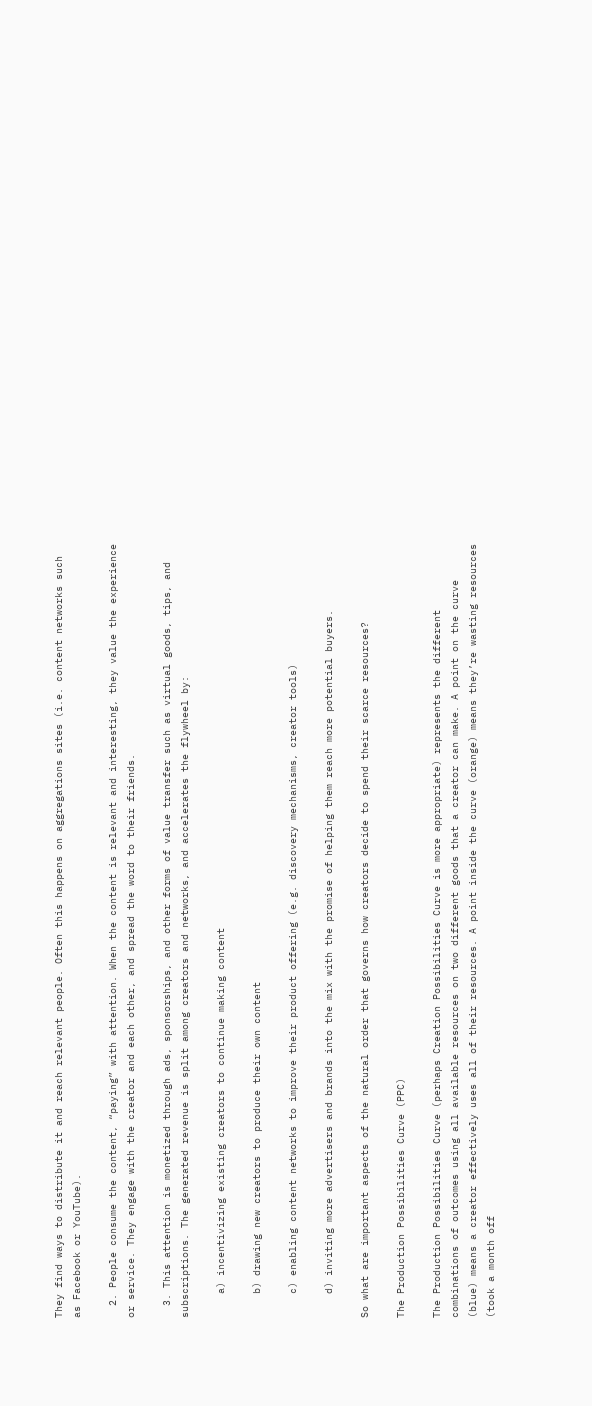They find ways to distribute it and reach relevant people. Often this happens on aggregations sites (i.e. content networks such as Facebook or YouTube).

  2. People consume the content, “paying” with attention. When the content is relevant and interesting, they value the experience or service. They engage with the creator and each other, and spread the word to their friends.

  3. This attention is monetized through ads, sponsorships, and other forms of value transfer such as virtual goods, tips, and subscriptions. The generated revenue is split among creators and networks, and accelerates the flywheel by:

    a) incentivizing existing creators to continue making content

    b) drawing new creators to produce their own content

    c) enabling content networks to improve their product offering (e.g. discovery mechanisms, creator tools)

    d) inviting more advertisers and brands into the mix with the promise of helping them reach more potential buyers.

So what are important aspects of the natural order that governs how creators decide to spend their scarce resources?

The Production Possibilities Curve (PPC)

The Production Possibilities Curve (perhaps Creation Possibilities Curve is more appropriate) represents the different combinations of outcomes using all available resources on two different goods that a creator can make. A point on the curve (blue) means a creator effectively uses all of their resources. A point inside the curve (orange) means they’re wasting resources (took a month off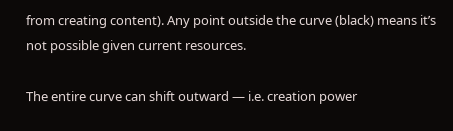from creating content). Any point outside the curve (black) means it’s not possible given current resources.

The entire curve can shift outward — i.e. creation power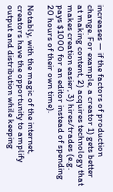increases — if the factors of production change. For example, a creator 1) gets better at making content, 2) acquires technology that makes creation easier, 3) hires/trades (e.g. pays $1000 for an editor instead of spending 20 hours of their own time).

Notably, with the magic of the internet, creators have the opportunity to amplify output and distribution while keeping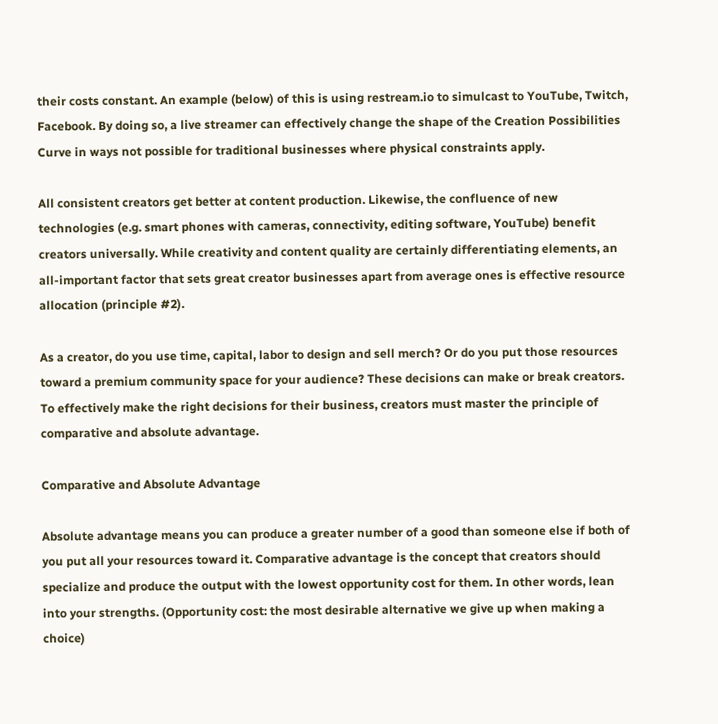their costs constant. An example (below) of this is using restream.io to simulcast to YouTube, Twitch, Facebook. By doing so, a live streamer can effectively change the shape of the Creation Possibilities Curve in ways not possible for traditional businesses where physical constraints apply.

All consistent creators get better at content production. Likewise, the confluence of new technologies (e.g. smart phones with cameras, connectivity, editing software, YouTube) benefit creators universally. While creativity and content quality are certainly differentiating elements, an all-important factor that sets great creator businesses apart from average ones is effective resource allocation (principle #2).

As a creator, do you use time, capital, labor to design and sell merch? Or do you put those resources toward a premium community space for your audience? These decisions can make or break creators. To effectively make the right decisions for their business, creators must master the principle of comparative and absolute advantage.

Comparative and Absolute Advantage

Absolute advantage means you can produce a greater number of a good than someone else if both of you put all your resources toward it. Comparative advantage is the concept that creators should specialize and produce the output with the lowest opportunity cost for them. In other words, lean into your strengths. (Opportunity cost: the most desirable alternative we give up when making a choice)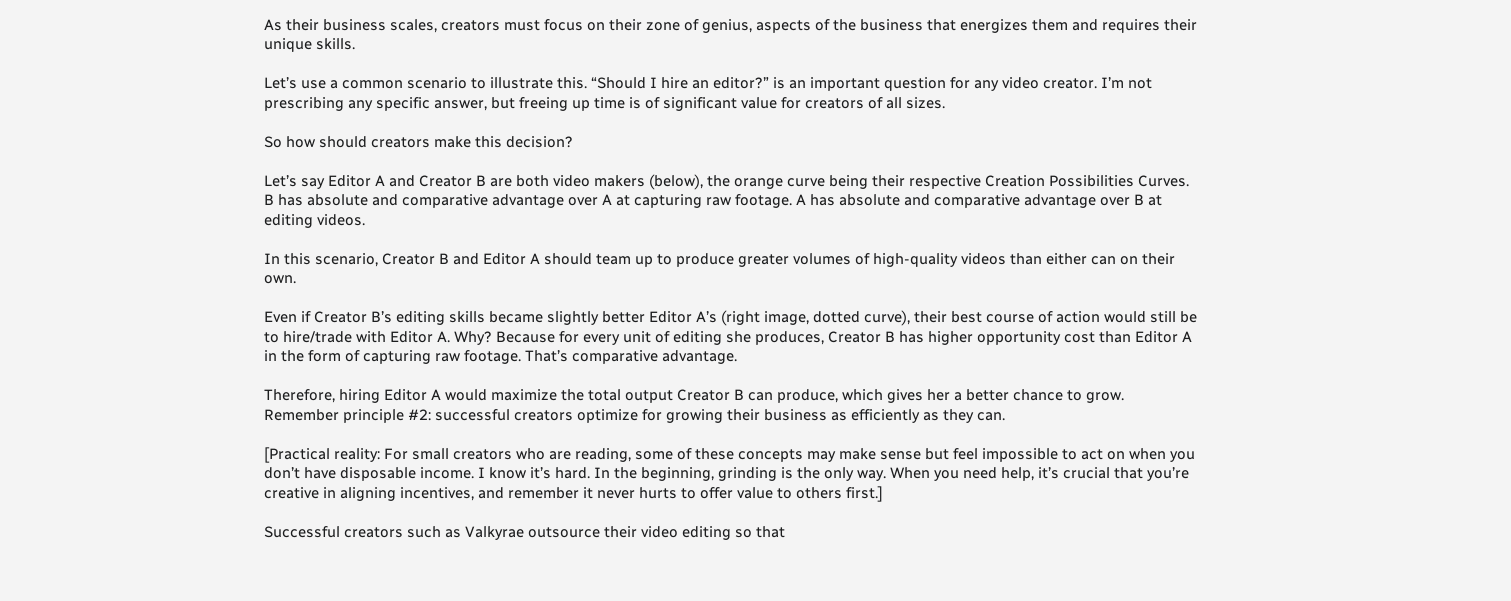As their business scales, creators must focus on their zone of genius, aspects of the business that energizes them and requires their unique skills.

Let’s use a common scenario to illustrate this. “Should I hire an editor?” is an important question for any video creator. I’m not prescribing any specific answer, but freeing up time is of significant value for creators of all sizes.

So how should creators make this decision?

Let’s say Editor A and Creator B are both video makers (below), the orange curve being their respective Creation Possibilities Curves. B has absolute and comparative advantage over A at capturing raw footage. A has absolute and comparative advantage over B at editing videos.

In this scenario, Creator B and Editor A should team up to produce greater volumes of high-quality videos than either can on their own.

Even if Creator B’s editing skills became slightly better Editor A’s (right image, dotted curve), their best course of action would still be to hire/trade with Editor A. Why? Because for every unit of editing she produces, Creator B has higher opportunity cost than Editor A in the form of capturing raw footage. That’s comparative advantage.

Therefore, hiring Editor A would maximize the total output Creator B can produce, which gives her a better chance to grow. Remember principle #2: successful creators optimize for growing their business as efficiently as they can.

[Practical reality: For small creators who are reading, some of these concepts may make sense but feel impossible to act on when you don’t have disposable income. I know it’s hard. In the beginning, grinding is the only way. When you need help, it’s crucial that you’re creative in aligning incentives, and remember it never hurts to offer value to others first.]

Successful creators such as Valkyrae outsource their video editing so that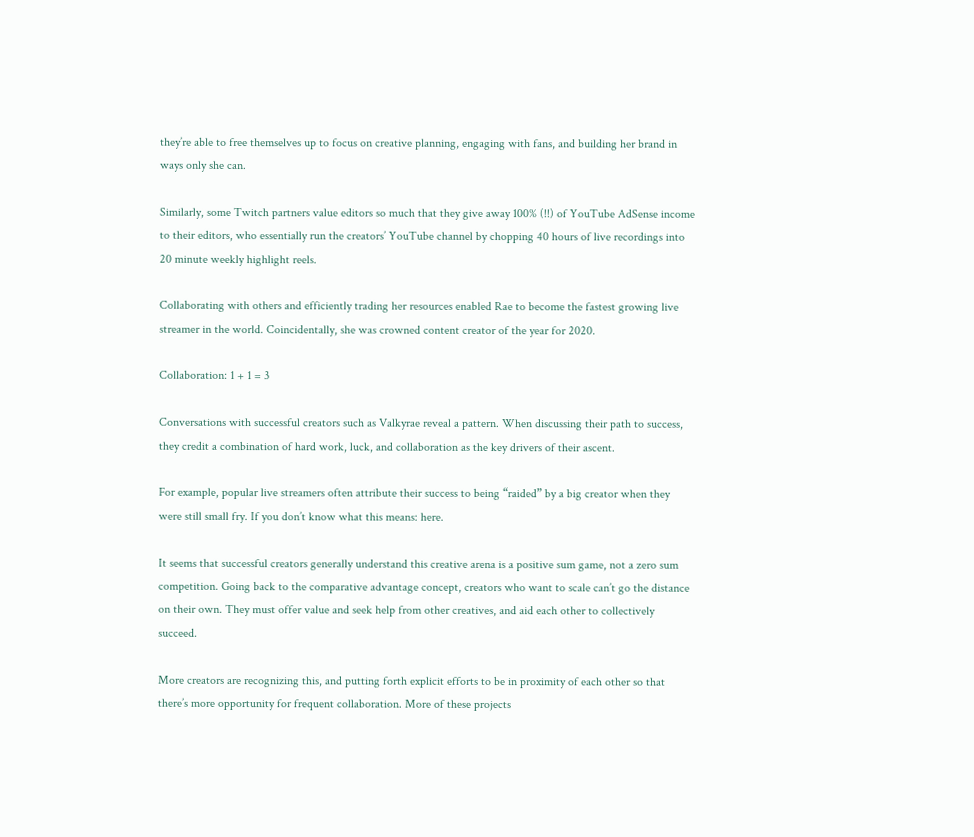they’re able to free themselves up to focus on creative planning, engaging with fans, and building her brand in ways only she can.

Similarly, some Twitch partners value editors so much that they give away 100% (!!) of YouTube AdSense income to their editors, who essentially run the creators’ YouTube channel by chopping 40 hours of live recordings into 20 minute weekly highlight reels.

Collaborating with others and efficiently trading her resources enabled Rae to become the fastest growing live streamer in the world. Coincidentally, she was crowned content creator of the year for 2020.

Collaboration: 1 + 1 = 3

Conversations with successful creators such as Valkyrae reveal a pattern. When discussing their path to success, they credit a combination of hard work, luck, and collaboration as the key drivers of their ascent.

For example, popular live streamers often attribute their success to being “raided” by a big creator when they were still small fry. If you don’t know what this means: here.

It seems that successful creators generally understand this creative arena is a positive sum game, not a zero sum competition. Going back to the comparative advantage concept, creators who want to scale can’t go the distance on their own. They must offer value and seek help from other creatives, and aid each other to collectively succeed.

More creators are recognizing this, and putting forth explicit efforts to be in proximity of each other so that there’s more opportunity for frequent collaboration. More of these projects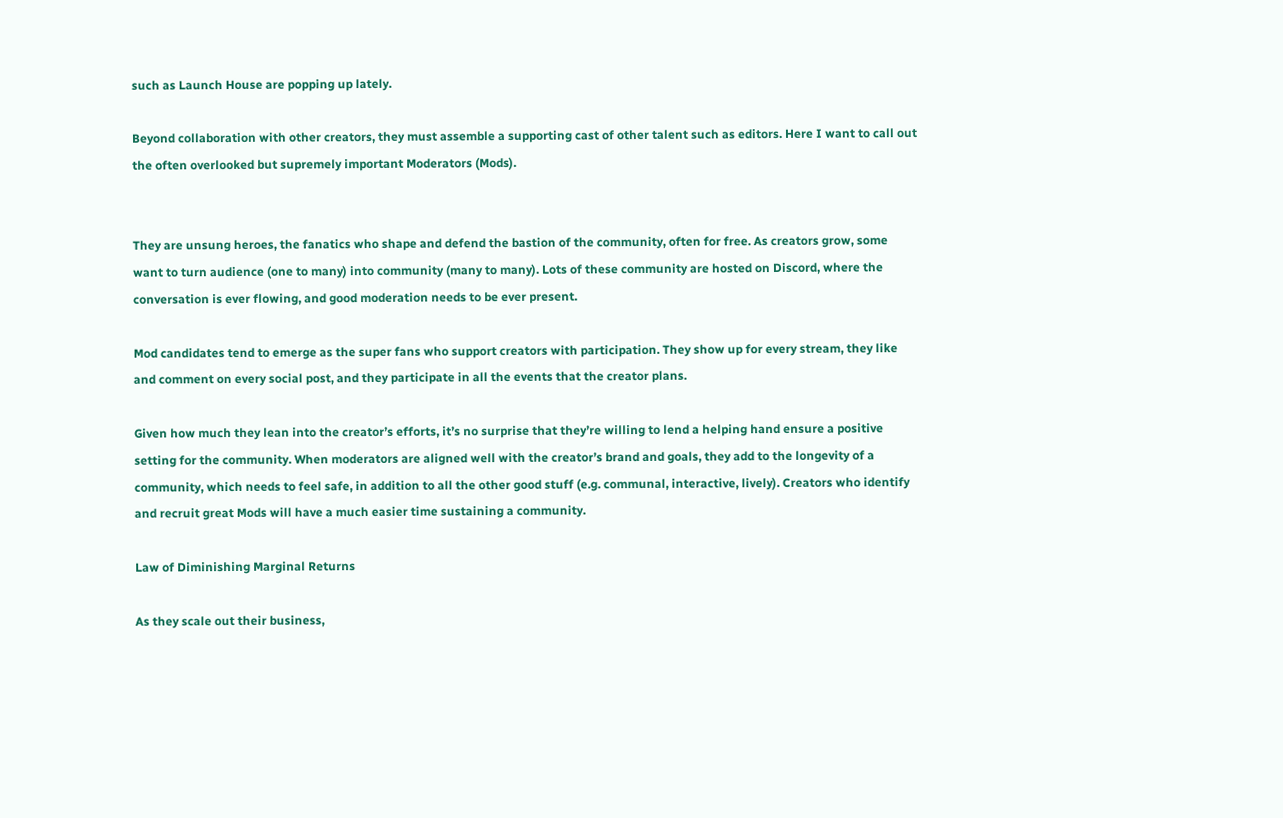such as Launch House are popping up lately.

Beyond collaboration with other creators, they must assemble a supporting cast of other talent such as editors. Here I want to call out the often overlooked but supremely important Moderators (Mods).


They are unsung heroes, the fanatics who shape and defend the bastion of the community, often for free. As creators grow, some want to turn audience (one to many) into community (many to many). Lots of these community are hosted on Discord, where the conversation is ever flowing, and good moderation needs to be ever present.

Mod candidates tend to emerge as the super fans who support creators with participation. They show up for every stream, they like and comment on every social post, and they participate in all the events that the creator plans.

Given how much they lean into the creator’s efforts, it’s no surprise that they’re willing to lend a helping hand ensure a positive setting for the community. When moderators are aligned well with the creator’s brand and goals, they add to the longevity of a community, which needs to feel safe, in addition to all the other good stuff (e.g. communal, interactive, lively). Creators who identify and recruit great Mods will have a much easier time sustaining a community.

Law of Diminishing Marginal Returns

As they scale out their business,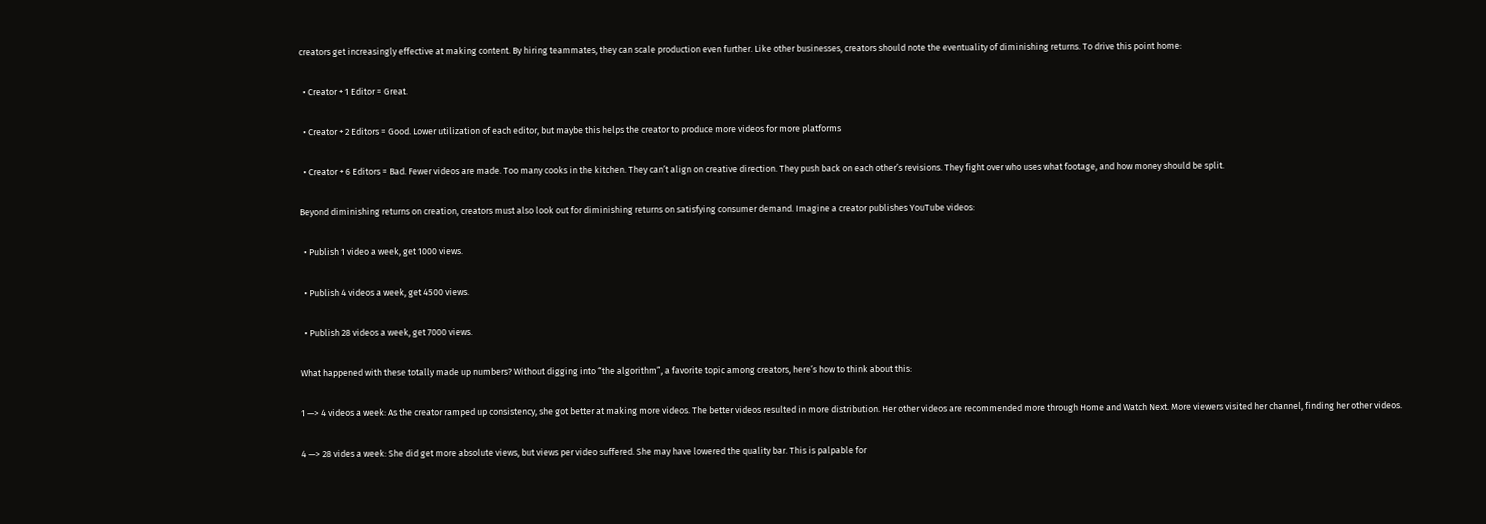creators get increasingly effective at making content. By hiring teammates, they can scale production even further. Like other businesses, creators should note the eventuality of diminishing returns. To drive this point home:

  • Creator + 1 Editor = Great.

  • Creator + 2 Editors = Good. Lower utilization of each editor, but maybe this helps the creator to produce more videos for more platforms

  • Creator + 6 Editors = Bad. Fewer videos are made. Too many cooks in the kitchen. They can’t align on creative direction. They push back on each other’s revisions. They fight over who uses what footage, and how money should be split.

Beyond diminishing returns on creation, creators must also look out for diminishing returns on satisfying consumer demand. Imagine a creator publishes YouTube videos:

  • Publish 1 video a week, get 1000 views.

  • Publish 4 videos a week, get 4500 views.

  • Publish 28 videos a week, get 7000 views.

What happened with these totally made up numbers? Without digging into “the algorithm”, a favorite topic among creators, here’s how to think about this:

1 —> 4 videos a week: As the creator ramped up consistency, she got better at making more videos. The better videos resulted in more distribution. Her other videos are recommended more through Home and Watch Next. More viewers visited her channel, finding her other videos.

4 —> 28 vides a week: She did get more absolute views, but views per video suffered. She may have lowered the quality bar. This is palpable for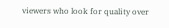viewers who look for quality over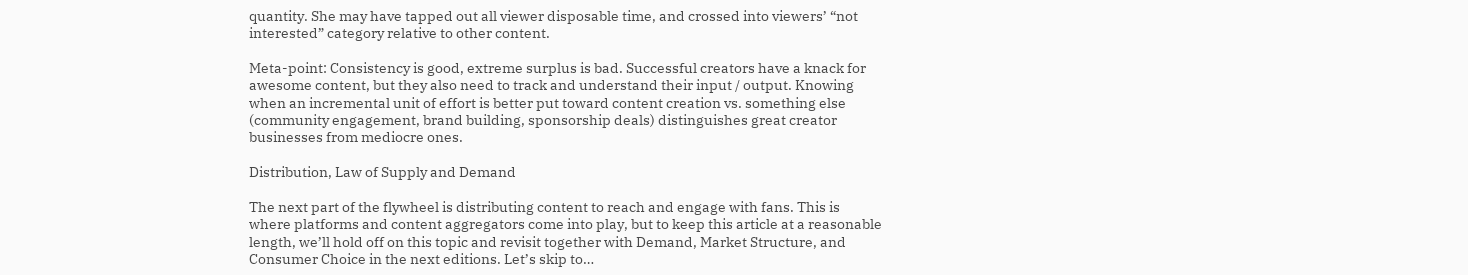quantity. She may have tapped out all viewer disposable time, and crossed into viewers’ “not interested” category relative to other content.

Meta-point: Consistency is good, extreme surplus is bad. Successful creators have a knack for awesome content, but they also need to track and understand their input / output. Knowing when an incremental unit of effort is better put toward content creation vs. something else (community engagement, brand building, sponsorship deals) distinguishes great creator businesses from mediocre ones.

Distribution, Law of Supply and Demand

The next part of the flywheel is distributing content to reach and engage with fans. This is where platforms and content aggregators come into play, but to keep this article at a reasonable length, we’ll hold off on this topic and revisit together with Demand, Market Structure, and Consumer Choice in the next editions. Let’s skip to…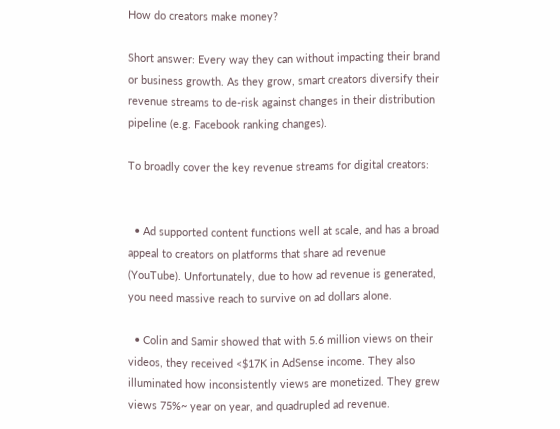How do creators make money?

Short answer: Every way they can without impacting their brand or business growth. As they grow, smart creators diversify their revenue streams to de-risk against changes in their distribution pipeline (e.g. Facebook ranking changes).

To broadly cover the key revenue streams for digital creators:


  • Ad supported content functions well at scale, and has a broad appeal to creators on platforms that share ad revenue (YouTube). Unfortunately, due to how ad revenue is generated, you need massive reach to survive on ad dollars alone.

  • Colin and Samir showed that with 5.6 million views on their videos, they received <$17K in AdSense income. They also illuminated how inconsistently views are monetized. They grew views 75%~ year on year, and quadrupled ad revenue.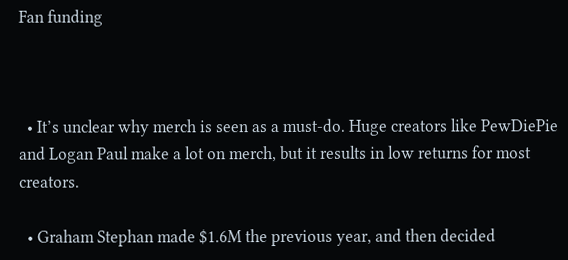Fan funding



  • It’s unclear why merch is seen as a must-do. Huge creators like PewDiePie and Logan Paul make a lot on merch, but it results in low returns for most creators.

  • Graham Stephan made $1.6M the previous year, and then decided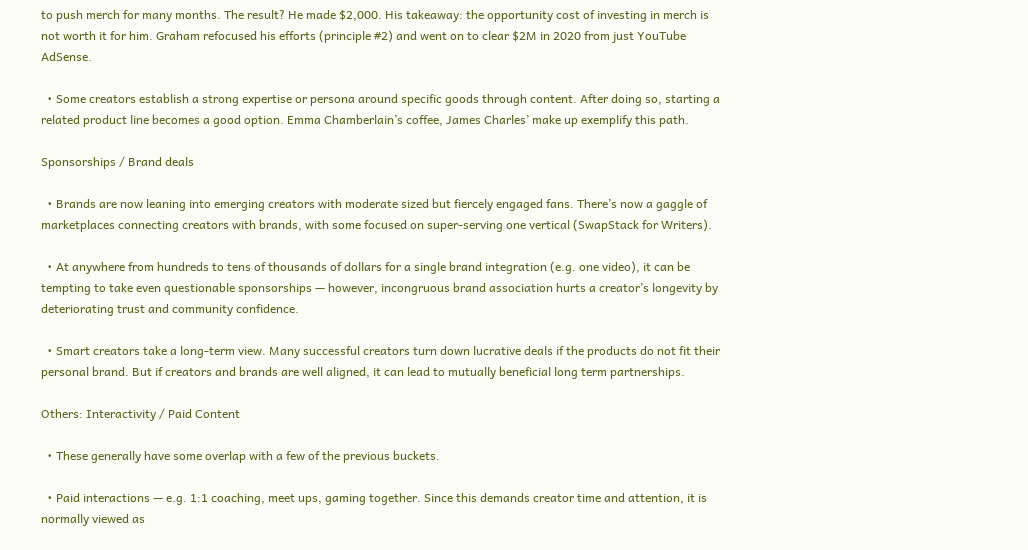to push merch for many months. The result? He made $2,000. His takeaway: the opportunity cost of investing in merch is not worth it for him. Graham refocused his efforts (principle #2) and went on to clear $2M in 2020 from just YouTube AdSense.

  • Some creators establish a strong expertise or persona around specific goods through content. After doing so, starting a related product line becomes a good option. Emma Chamberlain’s coffee, James Charles’ make up exemplify this path.

Sponsorships / Brand deals

  • Brands are now leaning into emerging creators with moderate sized but fiercely engaged fans. There’s now a gaggle of marketplaces connecting creators with brands, with some focused on super-serving one vertical (SwapStack for Writers).

  • At anywhere from hundreds to tens of thousands of dollars for a single brand integration (e.g. one video), it can be tempting to take even questionable sponsorships — however, incongruous brand association hurts a creator’s longevity by deteriorating trust and community confidence.

  • Smart creators take a long-term view. Many successful creators turn down lucrative deals if the products do not fit their personal brand. But if creators and brands are well aligned, it can lead to mutually beneficial long term partnerships.

Others: Interactivity / Paid Content

  • These generally have some overlap with a few of the previous buckets.

  • Paid interactions — e.g. 1:1 coaching, meet ups, gaming together. Since this demands creator time and attention, it is normally viewed as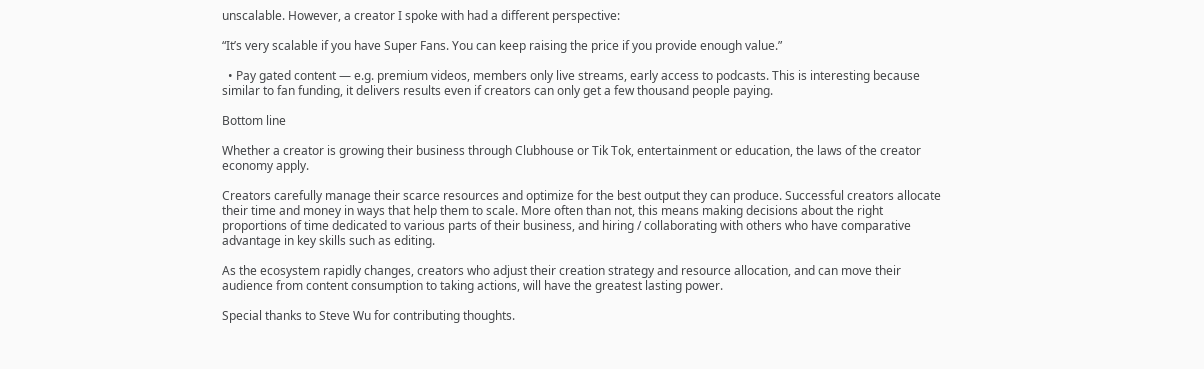unscalable. However, a creator I spoke with had a different perspective:

“It’s very scalable if you have Super Fans. You can keep raising the price if you provide enough value.”

  • Pay gated content — e.g. premium videos, members only live streams, early access to podcasts. This is interesting because similar to fan funding, it delivers results even if creators can only get a few thousand people paying.

Bottom line

Whether a creator is growing their business through Clubhouse or Tik Tok, entertainment or education, the laws of the creator economy apply.

Creators carefully manage their scarce resources and optimize for the best output they can produce. Successful creators allocate their time and money in ways that help them to scale. More often than not, this means making decisions about the right proportions of time dedicated to various parts of their business, and hiring / collaborating with others who have comparative advantage in key skills such as editing.

As the ecosystem rapidly changes, creators who adjust their creation strategy and resource allocation, and can move their audience from content consumption to taking actions, will have the greatest lasting power.

Special thanks to Steve Wu for contributing thoughts.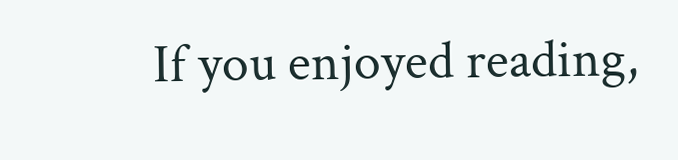If you enjoyed reading,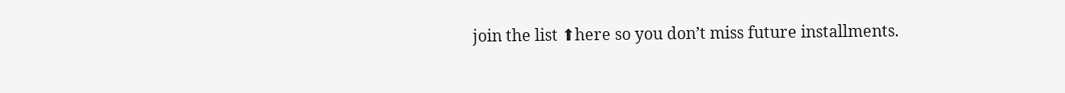join the list ⬆here so you don’t miss future installments.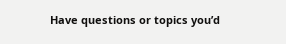Have questions or topics you’d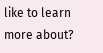like to learn more about?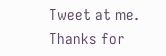Tweet at me. Thanks for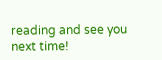reading and see you next time!